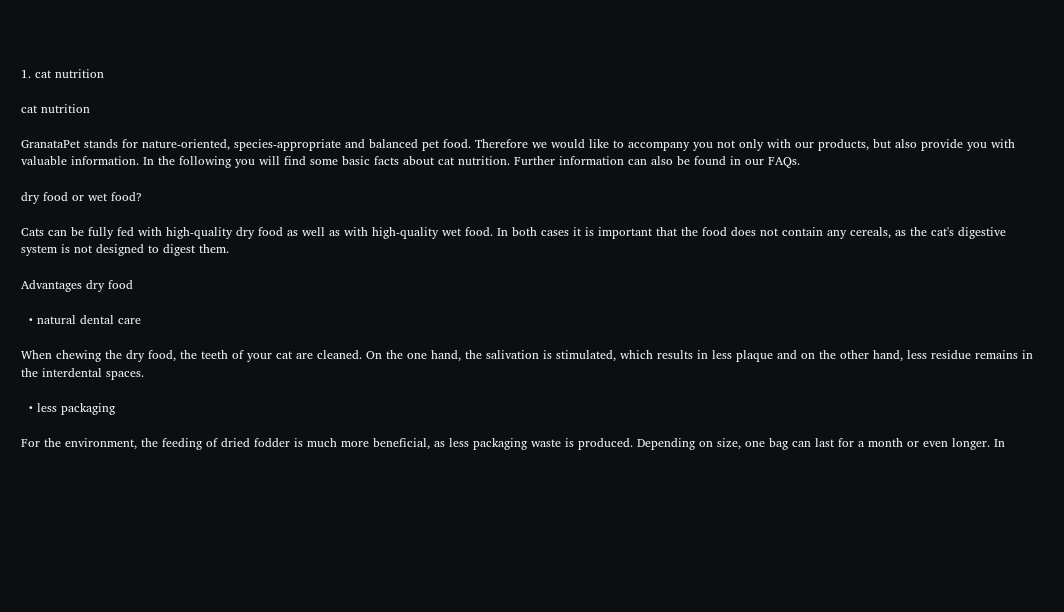1. cat nutrition

cat nutrition

GranataPet stands for nature-oriented, species-appropriate and balanced pet food. Therefore we would like to accompany you not only with our products, but also provide you with valuable information. In the following you will find some basic facts about cat nutrition. Further information can also be found in our FAQs.

dry food or wet food?

Cats can be fully fed with high-quality dry food as well as with high-quality wet food. In both cases it is important that the food does not contain any cereals, as the cat's digestive system is not designed to digest them.

Advantages dry food

  • natural dental care

When chewing the dry food, the teeth of your cat are cleaned. On the one hand, the salivation is stimulated, which results in less plaque and on the other hand, less residue remains in the interdental spaces.

  • less packaging

For the environment, the feeding of dried fodder is much more beneficial, as less packaging waste is produced. Depending on size, one bag can last for a month or even longer. In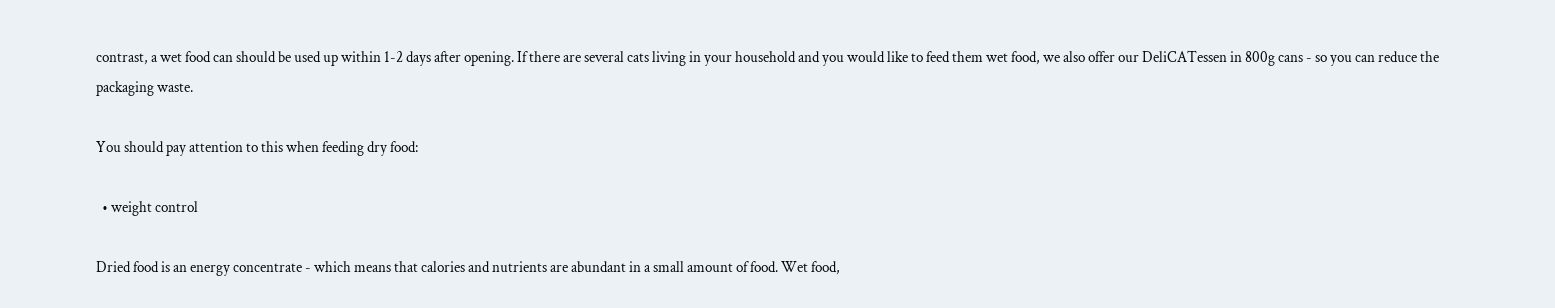contrast, a wet food can should be used up within 1-2 days after opening. If there are several cats living in your household and you would like to feed them wet food, we also offer our DeliCATessen in 800g cans - so you can reduce the packaging waste.

You should pay attention to this when feeding dry food:

  • weight control

Dried food is an energy concentrate - which means that calories and nutrients are abundant in a small amount of food. Wet food,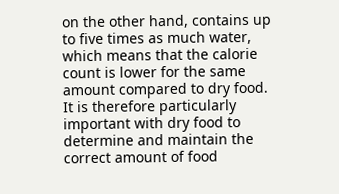on the other hand, contains up to five times as much water, which means that the calorie count is lower for the same amount compared to dry food. It is therefore particularly important with dry food to determine and maintain the correct amount of food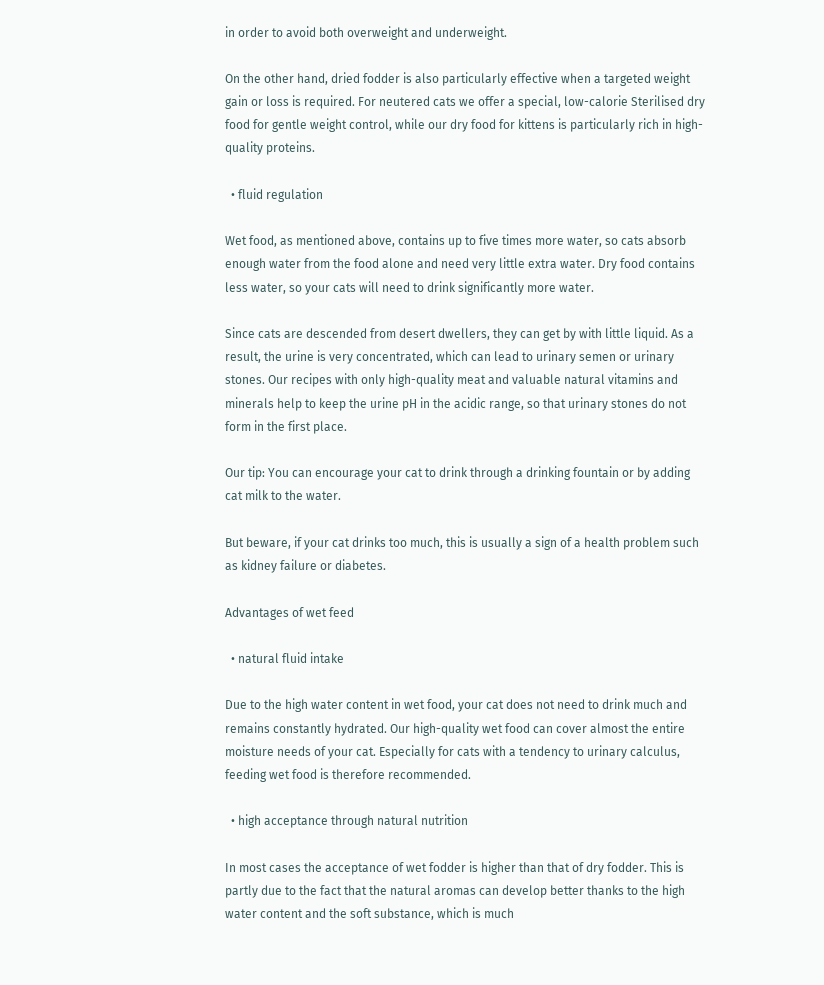in order to avoid both overweight and underweight.

On the other hand, dried fodder is also particularly effective when a targeted weight gain or loss is required. For neutered cats we offer a special, low-calorie Sterilised dry food for gentle weight control, while our dry food for kittens is particularly rich in high-quality proteins.

  • fluid regulation

Wet food, as mentioned above, contains up to five times more water, so cats absorb enough water from the food alone and need very little extra water. Dry food contains less water, so your cats will need to drink significantly more water.

Since cats are descended from desert dwellers, they can get by with little liquid. As a result, the urine is very concentrated, which can lead to urinary semen or urinary stones. Our recipes with only high-quality meat and valuable natural vitamins and minerals help to keep the urine pH in the acidic range, so that urinary stones do not form in the first place.

Our tip: You can encourage your cat to drink through a drinking fountain or by adding cat milk to the water.

But beware, if your cat drinks too much, this is usually a sign of a health problem such as kidney failure or diabetes.

Advantages of wet feed

  • natural fluid intake

Due to the high water content in wet food, your cat does not need to drink much and remains constantly hydrated. Our high-quality wet food can cover almost the entire moisture needs of your cat. Especially for cats with a tendency to urinary calculus, feeding wet food is therefore recommended.

  • high acceptance through natural nutrition

In most cases the acceptance of wet fodder is higher than that of dry fodder. This is partly due to the fact that the natural aromas can develop better thanks to the high water content and the soft substance, which is much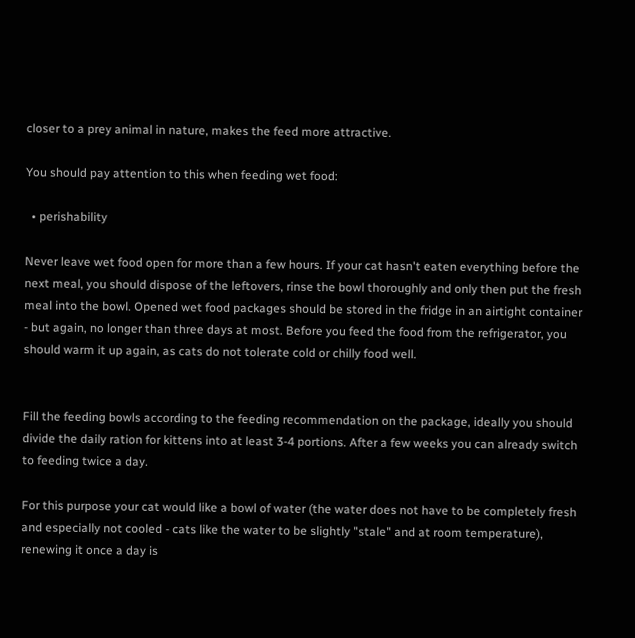closer to a prey animal in nature, makes the feed more attractive.

You should pay attention to this when feeding wet food:

  • perishability

Never leave wet food open for more than a few hours. If your cat hasn't eaten everything before the next meal, you should dispose of the leftovers, rinse the bowl thoroughly and only then put the fresh meal into the bowl. Opened wet food packages should be stored in the fridge in an airtight container - but again, no longer than three days at most. Before you feed the food from the refrigerator, you should warm it up again, as cats do not tolerate cold or chilly food well.


Fill the feeding bowls according to the feeding recommendation on the package, ideally you should divide the daily ration for kittens into at least 3-4 portions. After a few weeks you can already switch to feeding twice a day.

For this purpose your cat would like a bowl of water (the water does not have to be completely fresh and especially not cooled - cats like the water to be slightly "stale" and at room temperature), renewing it once a day is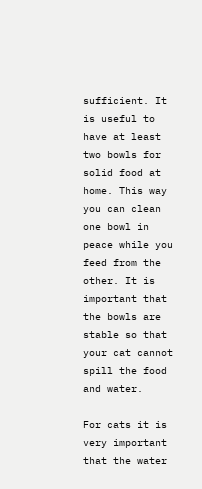sufficient. It is useful to have at least two bowls for solid food at home. This way you can clean one bowl in peace while you feed from the other. It is important that the bowls are stable so that your cat cannot spill the food and water.

For cats it is very important that the water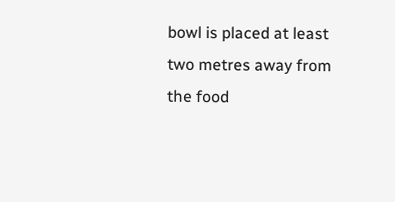bowl is placed at least two metres away from the food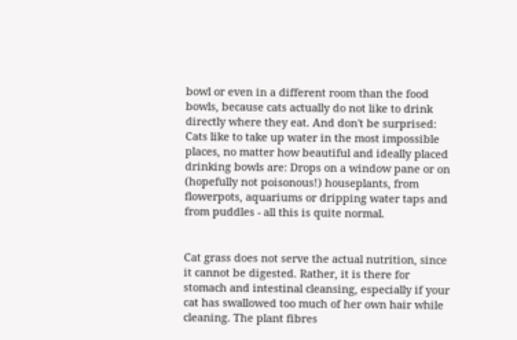bowl or even in a different room than the food bowls, because cats actually do not like to drink directly where they eat. And don't be surprised: Cats like to take up water in the most impossible places, no matter how beautiful and ideally placed drinking bowls are: Drops on a window pane or on (hopefully not poisonous!) houseplants, from flowerpots, aquariums or dripping water taps and from puddles - all this is quite normal.


Cat grass does not serve the actual nutrition, since it cannot be digested. Rather, it is there for stomach and intestinal cleansing, especially if your cat has swallowed too much of her own hair while cleaning. The plant fibres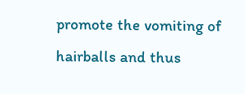promote the vomiting of hairballs and thus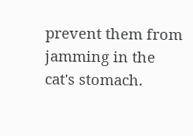prevent them from jamming in the cat's stomach.